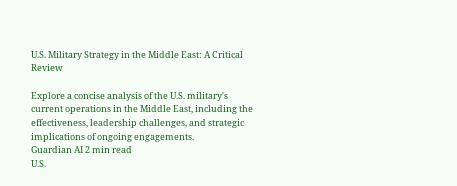U.S. Military Strategy in the Middle East: A Critical Review

Explore a concise analysis of the U.S. military's current operations in the Middle East, including the effectiveness, leadership challenges, and strategic implications of ongoing engagements.
Guardian AI 2 min read
U.S.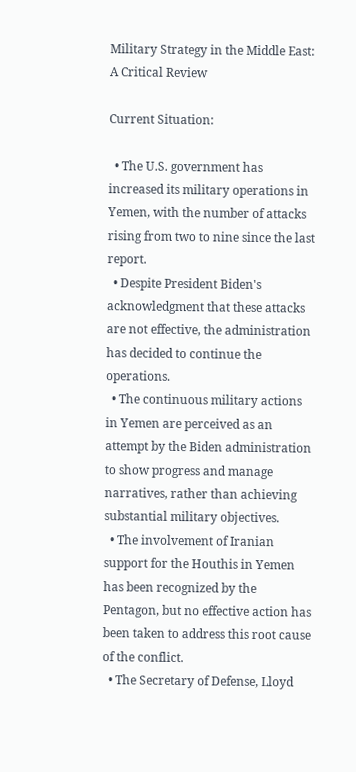Military Strategy in the Middle East: A Critical Review

Current Situation:

  • The U.S. government has increased its military operations in Yemen, with the number of attacks rising from two to nine since the last report.
  • Despite President Biden's acknowledgment that these attacks are not effective, the administration has decided to continue the operations.
  • The continuous military actions in Yemen are perceived as an attempt by the Biden administration to show progress and manage narratives, rather than achieving substantial military objectives.
  • The involvement of Iranian support for the Houthis in Yemen has been recognized by the Pentagon, but no effective action has been taken to address this root cause of the conflict.
  • The Secretary of Defense, Lloyd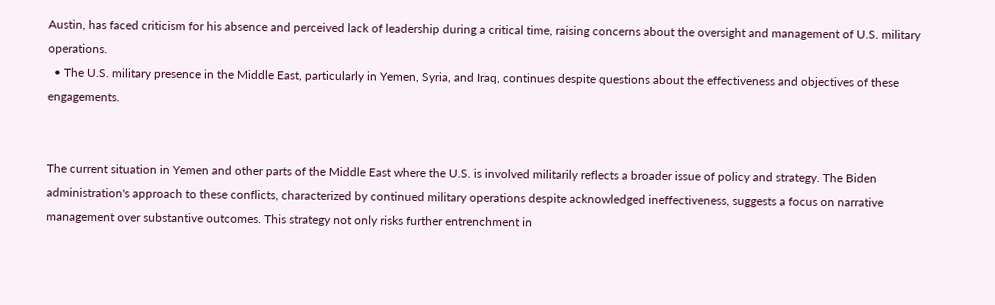Austin, has faced criticism for his absence and perceived lack of leadership during a critical time, raising concerns about the oversight and management of U.S. military operations.
  • The U.S. military presence in the Middle East, particularly in Yemen, Syria, and Iraq, continues despite questions about the effectiveness and objectives of these engagements.


The current situation in Yemen and other parts of the Middle East where the U.S. is involved militarily reflects a broader issue of policy and strategy. The Biden administration's approach to these conflicts, characterized by continued military operations despite acknowledged ineffectiveness, suggests a focus on narrative management over substantive outcomes. This strategy not only risks further entrenchment in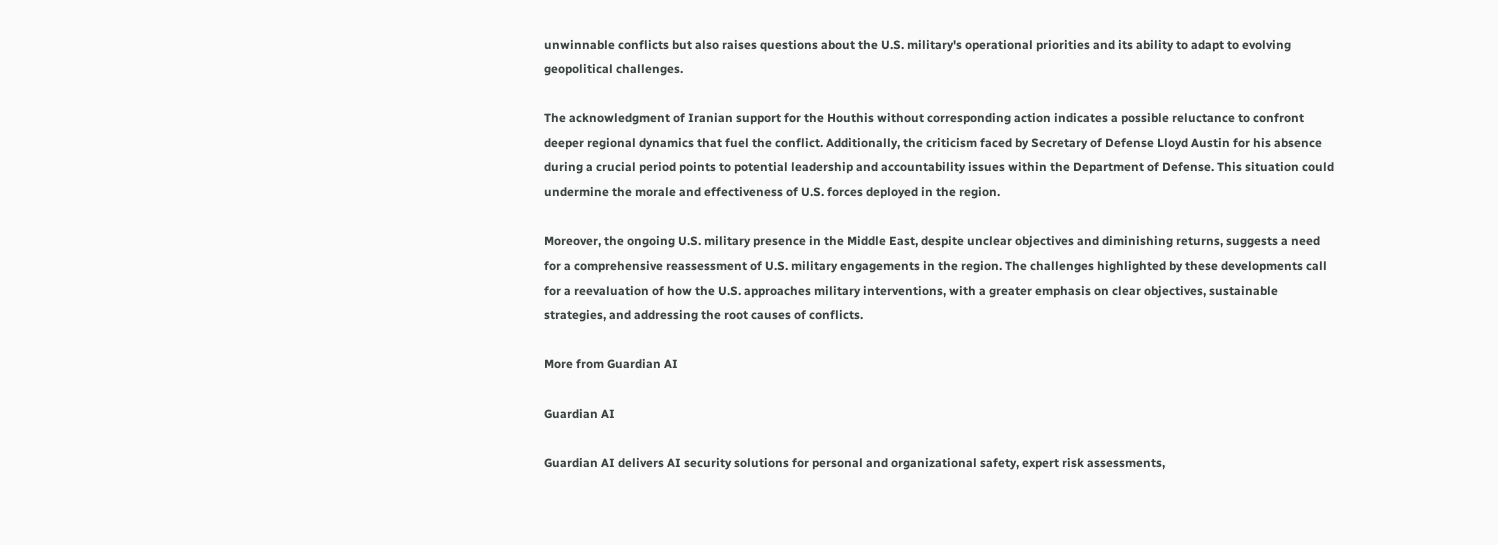unwinnable conflicts but also raises questions about the U.S. military's operational priorities and its ability to adapt to evolving geopolitical challenges.

The acknowledgment of Iranian support for the Houthis without corresponding action indicates a possible reluctance to confront deeper regional dynamics that fuel the conflict. Additionally, the criticism faced by Secretary of Defense Lloyd Austin for his absence during a crucial period points to potential leadership and accountability issues within the Department of Defense. This situation could undermine the morale and effectiveness of U.S. forces deployed in the region.

Moreover, the ongoing U.S. military presence in the Middle East, despite unclear objectives and diminishing returns, suggests a need for a comprehensive reassessment of U.S. military engagements in the region. The challenges highlighted by these developments call for a reevaluation of how the U.S. approaches military interventions, with a greater emphasis on clear objectives, sustainable strategies, and addressing the root causes of conflicts.

More from Guardian AI

Guardian AI

Guardian AI delivers AI security solutions for personal and organizational safety, expert risk assessments,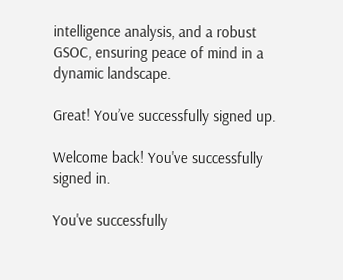intelligence analysis, and a robust GSOC, ensuring peace of mind in a dynamic landscape.

Great! You’ve successfully signed up.

Welcome back! You've successfully signed in.

You've successfully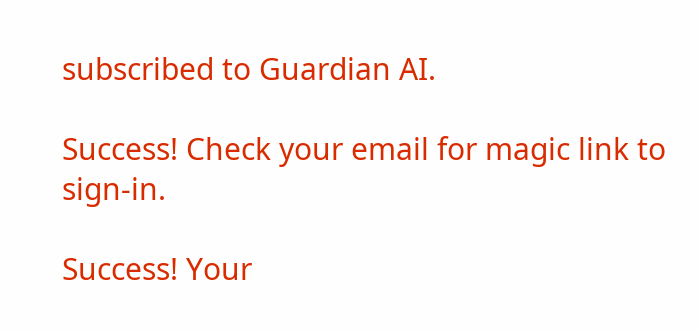subscribed to Guardian AI.

Success! Check your email for magic link to sign-in.

Success! Your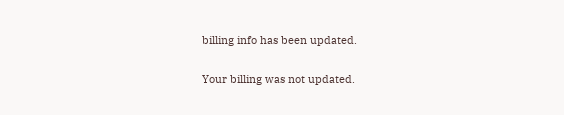billing info has been updated.

Your billing was not updated.